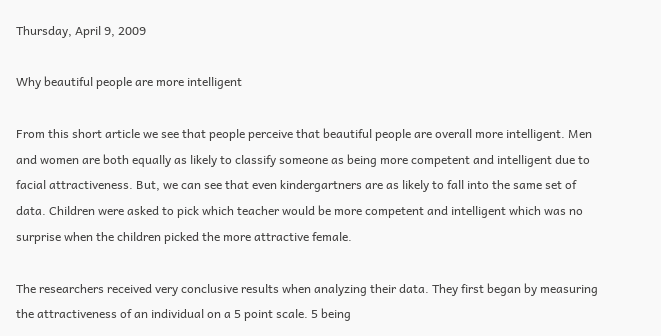Thursday, April 9, 2009

Why beautiful people are more intelligent

From this short article we see that people perceive that beautiful people are overall more intelligent. Men and women are both equally as likely to classify someone as being more competent and intelligent due to facial attractiveness. But, we can see that even kindergartners are as likely to fall into the same set of data. Children were asked to pick which teacher would be more competent and intelligent which was no surprise when the children picked the more attractive female.

The researchers received very conclusive results when analyzing their data. They first began by measuring the attractiveness of an individual on a 5 point scale. 5 being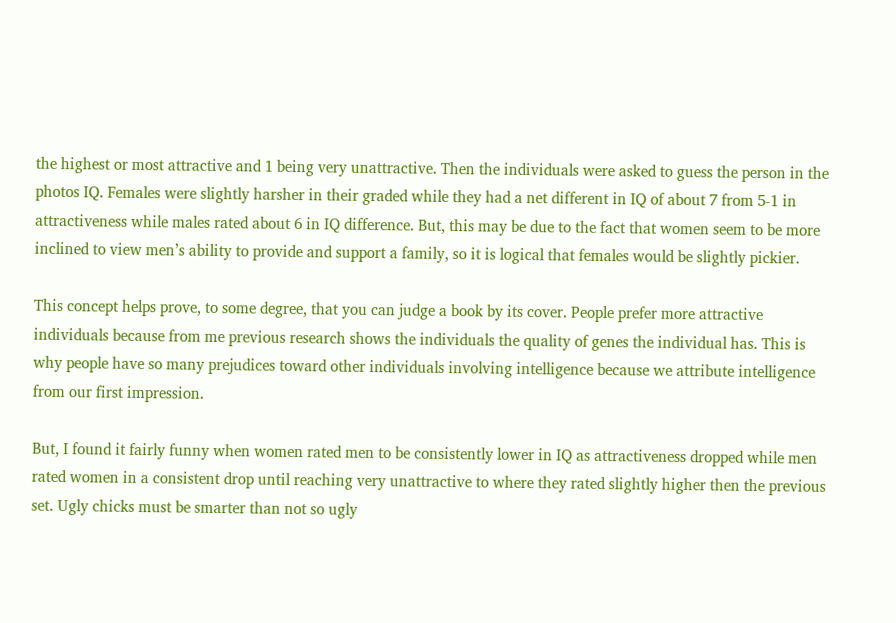the highest or most attractive and 1 being very unattractive. Then the individuals were asked to guess the person in the photos IQ. Females were slightly harsher in their graded while they had a net different in IQ of about 7 from 5-1 in attractiveness while males rated about 6 in IQ difference. But, this may be due to the fact that women seem to be more inclined to view men’s ability to provide and support a family, so it is logical that females would be slightly pickier.

This concept helps prove, to some degree, that you can judge a book by its cover. People prefer more attractive individuals because from me previous research shows the individuals the quality of genes the individual has. This is why people have so many prejudices toward other individuals involving intelligence because we attribute intelligence from our first impression.

But, I found it fairly funny when women rated men to be consistently lower in IQ as attractiveness dropped while men rated women in a consistent drop until reaching very unattractive to where they rated slightly higher then the previous set. Ugly chicks must be smarter than not so ugly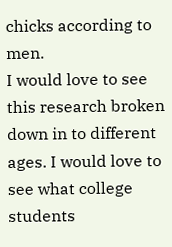chicks according to men.
I would love to see this research broken down in to different ages. I would love to see what college students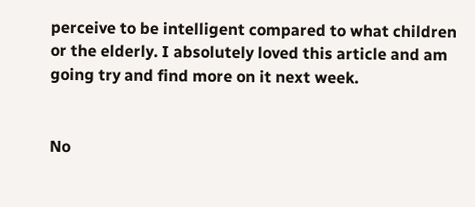perceive to be intelligent compared to what children or the elderly. I absolutely loved this article and am going try and find more on it next week.


No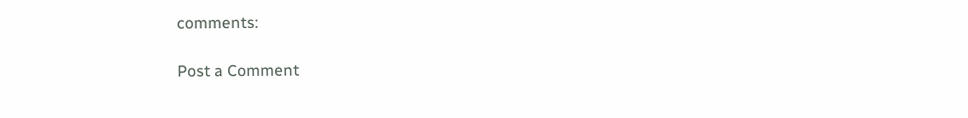comments:

Post a Comment